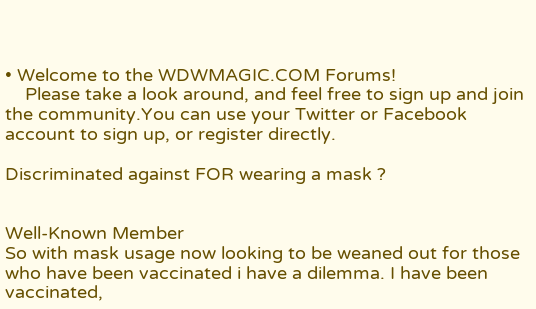• Welcome to the WDWMAGIC.COM Forums!
    Please take a look around, and feel free to sign up and join the community.You can use your Twitter or Facebook account to sign up, or register directly.

Discriminated against FOR wearing a mask ?


Well-Known Member
So with mask usage now looking to be weaned out for those who have been vaccinated i have a dilemma. I have been vaccinated,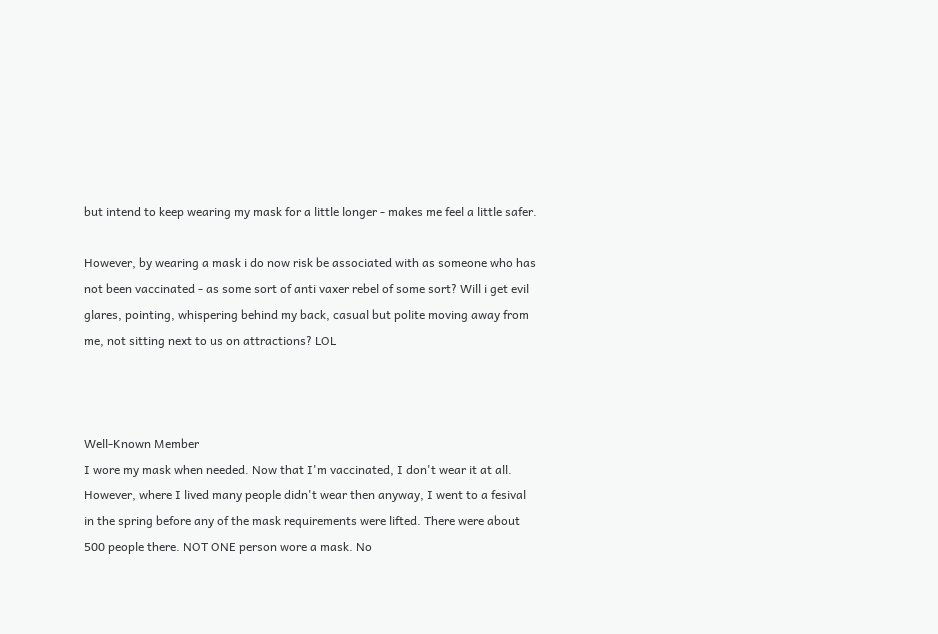but intend to keep wearing my mask for a little longer - makes me feel a little safer.

However, by wearing a mask i do now risk be associated with as someone who has not been vaccinated - as some sort of anti vaxer rebel of some sort? Will i get evil glares, pointing, whispering behind my back, casual but polite moving away from me, not sitting next to us on attractions? LOL



Well-Known Member
I wore my mask when needed. Now that I'm vaccinated, I don't wear it at all. However, where I lived many people didn't wear then anyway, I went to a fesival in the spring before any of the mask requirements were lifted. There were about 500 people there. NOT ONE person wore a mask. No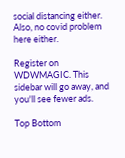social distancing either. Also, no covid problem here either.

Register on WDWMAGIC. This sidebar will go away, and you'll see fewer ads.

Top Bottom